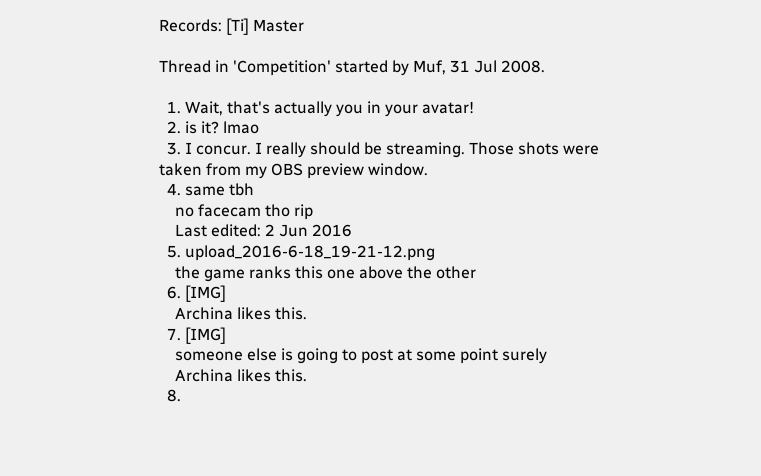Records: [Ti] Master

Thread in 'Competition' started by Muf, 31 Jul 2008.

  1. Wait, that's actually you in your avatar!
  2. is it? lmao
  3. I concur. I really should be streaming. Those shots were taken from my OBS preview window.
  4. same tbh
    no facecam tho rip
    Last edited: 2 Jun 2016
  5. upload_2016-6-18_19-21-12.png
    the game ranks this one above the other
  6. [IMG]
    Archina likes this.
  7. [IMG]
    someone else is going to post at some point surely
    Archina likes this.
  8.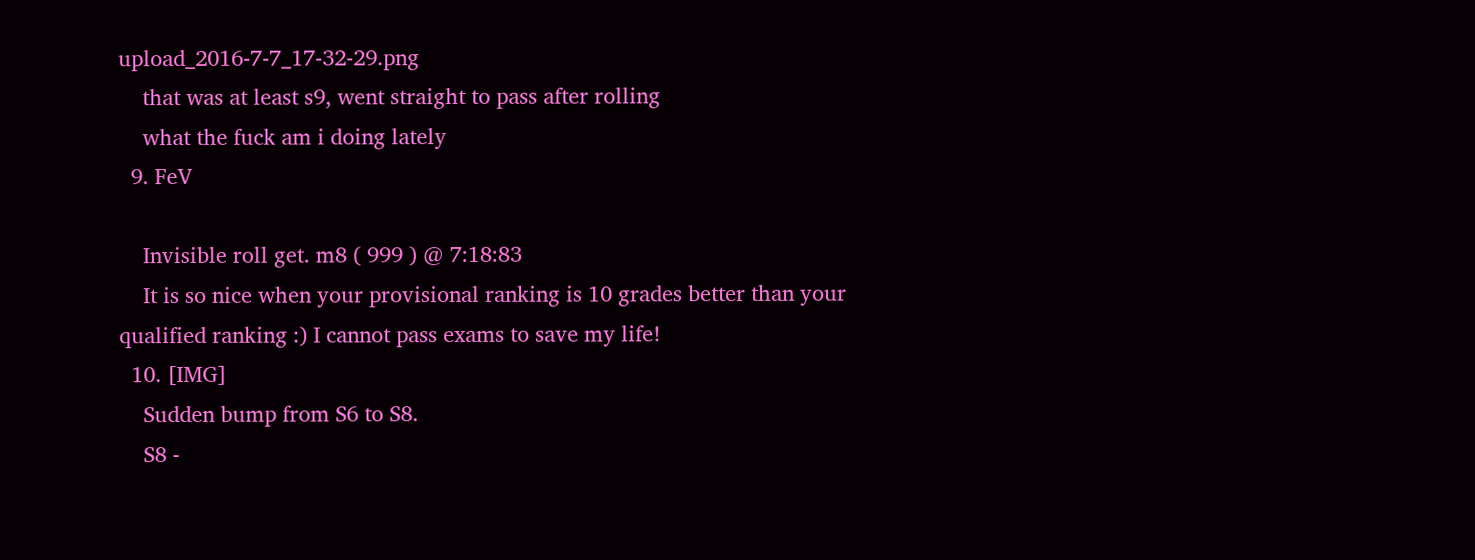upload_2016-7-7_17-32-29.png
    that was at least s9, went straight to pass after rolling
    what the fuck am i doing lately
  9. FeV

    Invisible roll get. m8 ( 999 ) @ 7:18:83
    It is so nice when your provisional ranking is 10 grades better than your qualified ranking :) I cannot pass exams to save my life!
  10. [IMG]
    Sudden bump from S6 to S8.
    S8 -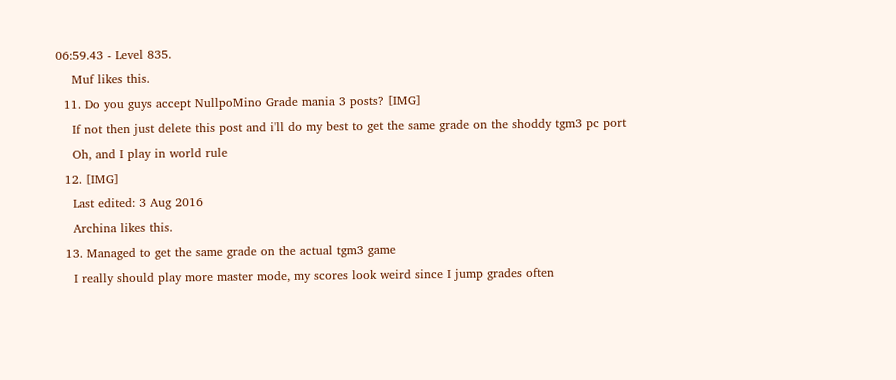06:59.43 - Level 835.
    Muf likes this.
  11. Do you guys accept NullpoMino Grade mania 3 posts? [IMG]
    If not then just delete this post and i'll do my best to get the same grade on the shoddy tgm3 pc port
    Oh, and I play in world rule
  12. [IMG]
    Last edited: 3 Aug 2016
    Archina likes this.
  13. Managed to get the same grade on the actual tgm3 game
    I really should play more master mode, my scores look weird since I jump grades often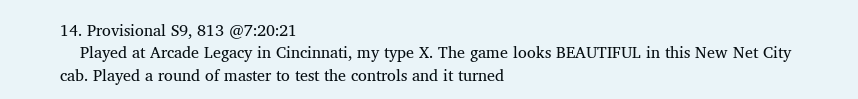14. Provisional S9, 813 @7:20:21
    Played at Arcade Legacy in Cincinnati, my type X. The game looks BEAUTIFUL in this New Net City cab. Played a round of master to test the controls and it turned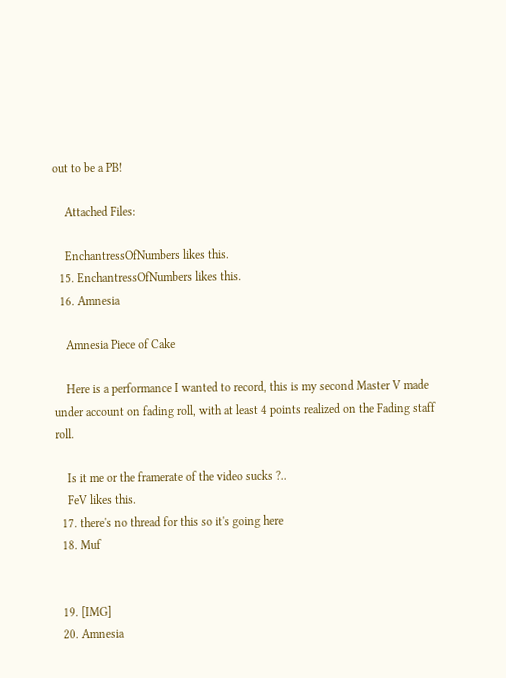out to be a PB!

    Attached Files:

    EnchantressOfNumbers likes this.
  15. EnchantressOfNumbers likes this.
  16. Amnesia

    Amnesia Piece of Cake

    Here is a performance I wanted to record, this is my second Master V made under account on fading roll, with at least 4 points realized on the Fading staff roll.

    Is it me or the framerate of the video sucks ?..
    FeV likes this.
  17. there's no thread for this so it's going here
  18. Muf


  19. [IMG]
  20. Amnesia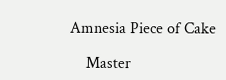Amnesia Piece of Cake

    Master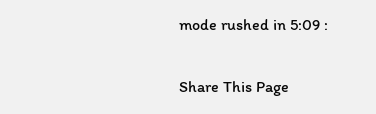mode rushed in 5:09 :


Share This Page